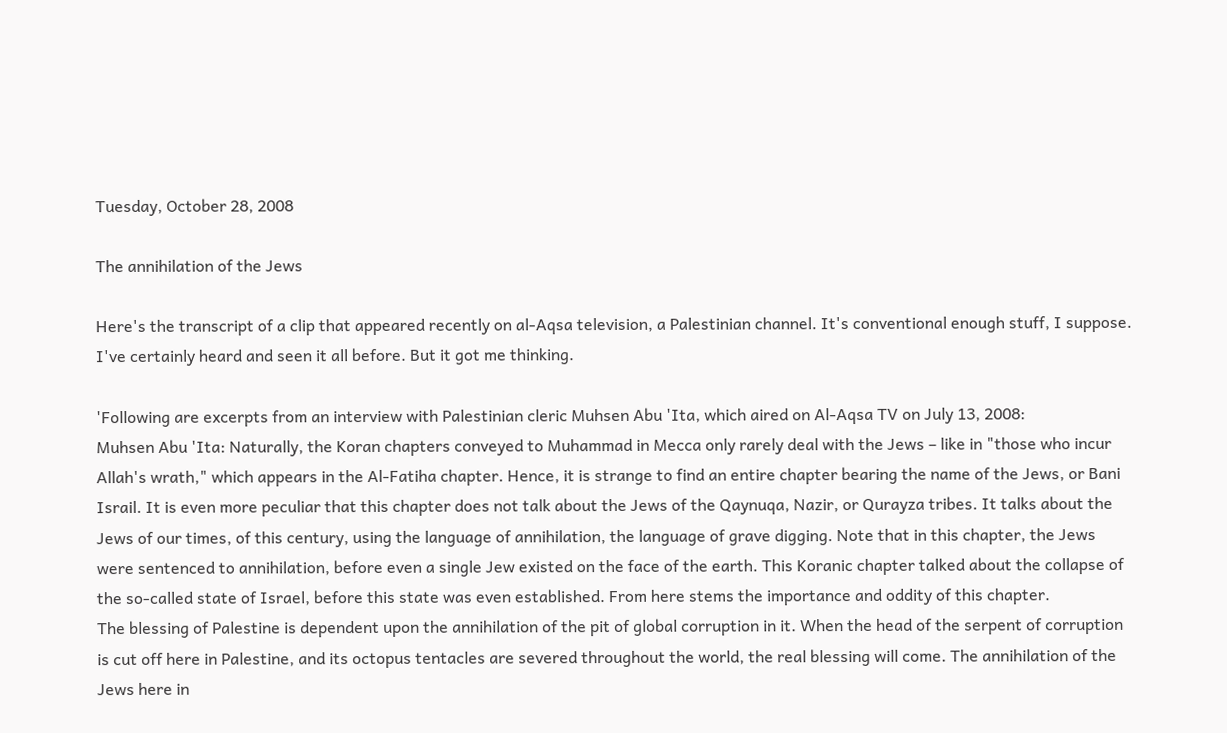Tuesday, October 28, 2008

The annihilation of the Jews

Here's the transcript of a clip that appeared recently on al-Aqsa television, a Palestinian channel. It's conventional enough stuff, I suppose. I've certainly heard and seen it all before. But it got me thinking.

'Following are excerpts from an interview with Palestinian cleric Muhsen Abu 'Ita, which aired on Al-Aqsa TV on July 13, 2008:
Muhsen Abu 'Ita: Naturally, the Koran chapters conveyed to Muhammad in Mecca only rarely deal with the Jews – like in "those who incur Allah's wrath," which appears in the Al-Fatiha chapter. Hence, it is strange to find an entire chapter bearing the name of the Jews, or Bani Israil. It is even more peculiar that this chapter does not talk about the Jews of the Qaynuqa, Nazir, or Qurayza tribes. It talks about the Jews of our times, of this century, using the language of annihilation, the language of grave digging. Note that in this chapter, the Jews were sentenced to annihilation, before even a single Jew existed on the face of the earth. This Koranic chapter talked about the collapse of the so-called state of Israel, before this state was even established. From here stems the importance and oddity of this chapter.
The blessing of Palestine is dependent upon the annihilation of the pit of global corruption in it. When the head of the serpent of corruption is cut off here in Palestine, and its octopus tentacles are severed throughout the world, the real blessing will come. The annihilation of the Jews here in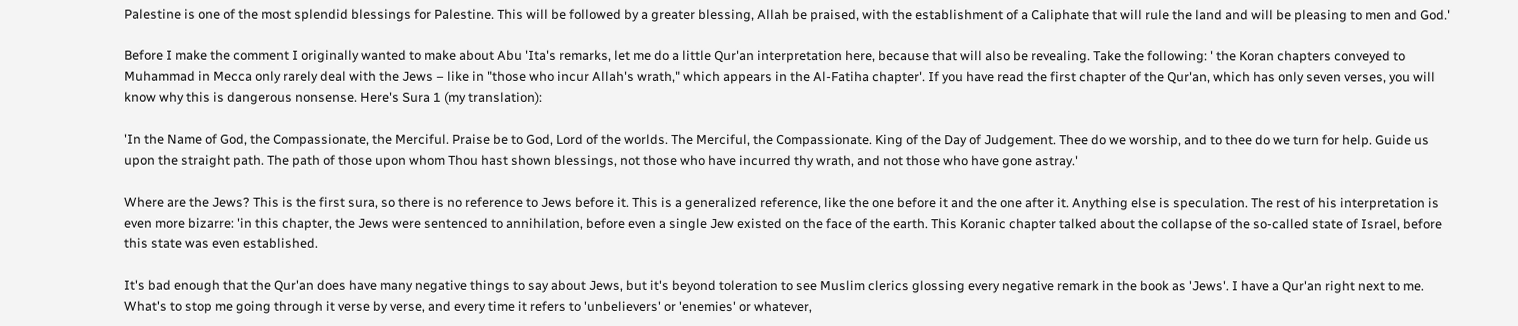Palestine is one of the most splendid blessings for Palestine. This will be followed by a greater blessing, Allah be praised, with the establishment of a Caliphate that will rule the land and will be pleasing to men and God.'

Before I make the comment I originally wanted to make about Abu 'Ita's remarks, let me do a little Qur'an interpretation here, because that will also be revealing. Take the following: ' the Koran chapters conveyed to Muhammad in Mecca only rarely deal with the Jews – like in "those who incur Allah's wrath," which appears in the Al-Fatiha chapter'. If you have read the first chapter of the Qur'an, which has only seven verses, you will know why this is dangerous nonsense. Here's Sura 1 (my translation):

'In the Name of God, the Compassionate, the Merciful. Praise be to God, Lord of the worlds. The Merciful, the Compassionate. King of the Day of Judgement. Thee do we worship, and to thee do we turn for help. Guide us upon the straight path. The path of those upon whom Thou hast shown blessings, not those who have incurred thy wrath, and not those who have gone astray.'

Where are the Jews? This is the first sura, so there is no reference to Jews before it. This is a generalized reference, like the one before it and the one after it. Anything else is speculation. The rest of his interpretation is even more bizarre: 'in this chapter, the Jews were sentenced to annihilation, before even a single Jew existed on the face of the earth. This Koranic chapter talked about the collapse of the so-called state of Israel, before this state was even established.

It's bad enough that the Qur'an does have many negative things to say about Jews, but it's beyond toleration to see Muslim clerics glossing every negative remark in the book as 'Jews'. I have a Qur'an right next to me. What's to stop me going through it verse by verse, and every time it refers to 'unbelievers' or 'enemies' or whatever,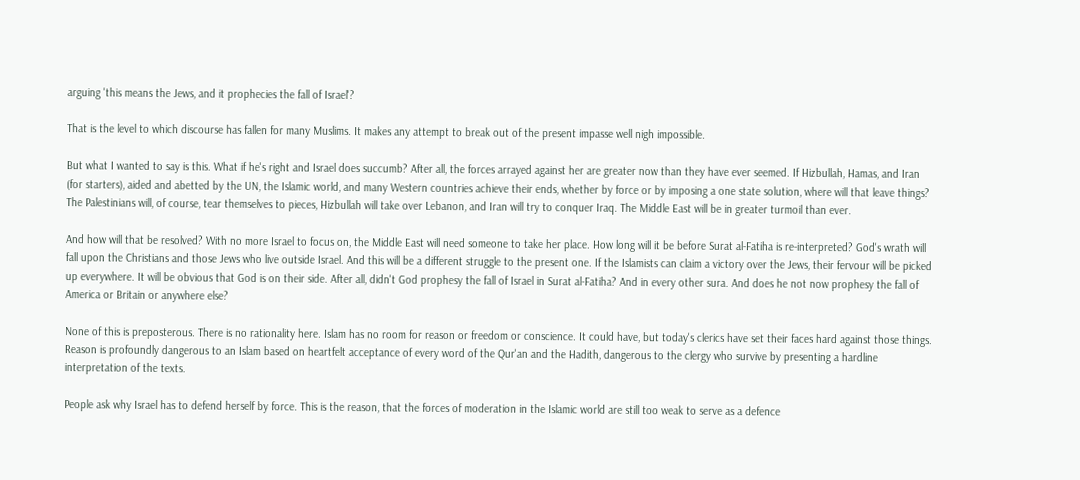arguing 'this means the Jews, and it prophecies the fall of Israel'?

That is the level to which discourse has fallen for many Muslims. It makes any attempt to break out of the present impasse well nigh impossible.

But what I wanted to say is this. What if he's right and Israel does succumb? After all, the forces arrayed against her are greater now than they have ever seemed. If Hizbullah, Hamas, and Iran (for starters), aided and abetted by the UN, the Islamic world, and many Western countries achieve their ends, whether by force or by imposing a one state solution, where will that leave things? The Palestinians will, of course, tear themselves to pieces, Hizbullah will take over Lebanon, and Iran will try to conquer Iraq. The Middle East will be in greater turmoil than ever.

And how will that be resolved? With no more Israel to focus on, the Middle East will need someone to take her place. How long will it be before Surat al-Fatiha is re-interpreted? God's wrath will fall upon the Christians and those Jews who live outside Israel. And this will be a different struggle to the present one. If the Islamists can claim a victory over the Jews, their fervour will be picked up everywhere. It will be obvious that God is on their side. After all, didn't God prophesy the fall of Israel in Surat al-Fatiha? And in every other sura. And does he not now prophesy the fall of America or Britain or anywhere else?

None of this is preposterous. There is no rationality here. Islam has no room for reason or freedom or conscience. It could have, but today's clerics have set their faces hard against those things. Reason is profoundly dangerous to an Islam based on heartfelt acceptance of every word of the Qur'an and the Hadith, dangerous to the clergy who survive by presenting a hardline interpretation of the texts.

People ask why Israel has to defend herself by force. This is the reason, that the forces of moderation in the Islamic world are still too weak to serve as a defence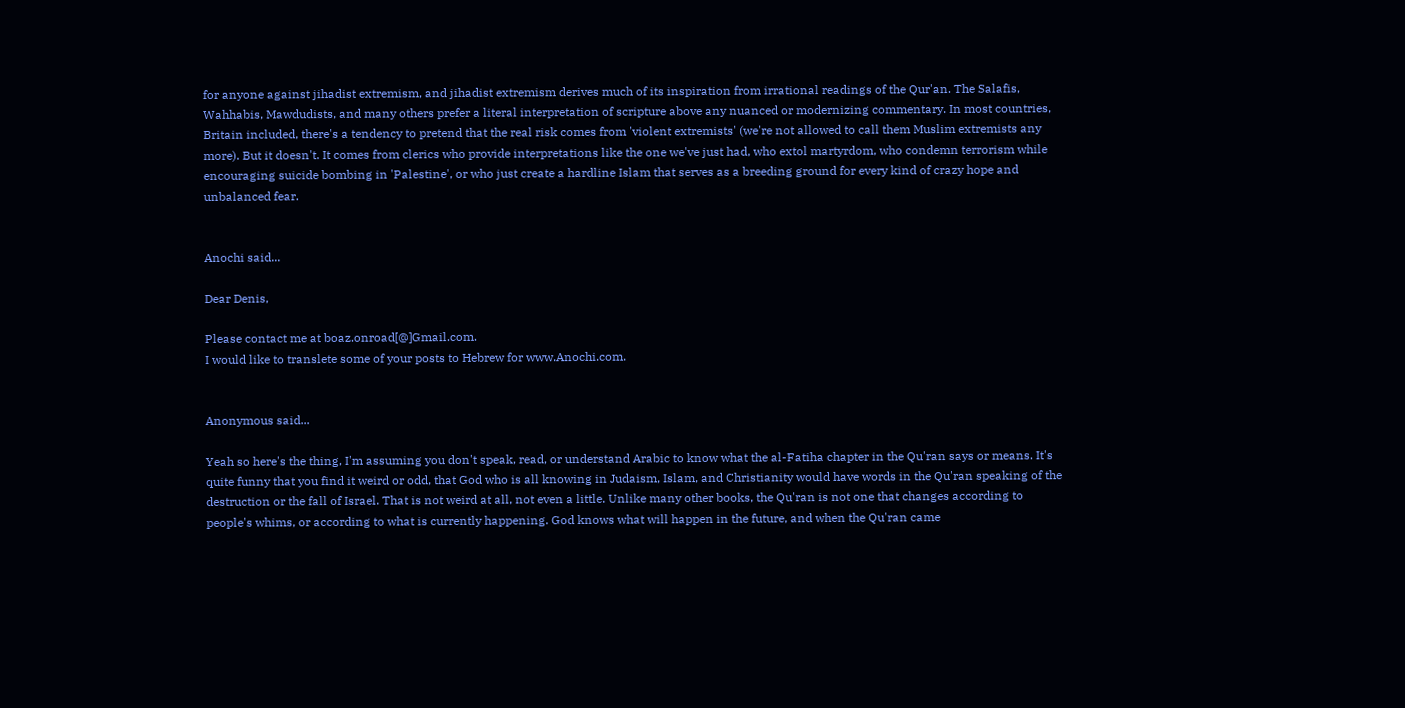for anyone against jihadist extremism, and jihadist extremism derives much of its inspiration from irrational readings of the Qur'an. The Salafis, Wahhabis, Mawdudists, and many others prefer a literal interpretation of scripture above any nuanced or modernizing commentary. In most countries, Britain included, there's a tendency to pretend that the real risk comes from 'violent extremists' (we're not allowed to call them Muslim extremists any more). But it doesn't. It comes from clerics who provide interpretations like the one we've just had, who extol martyrdom, who condemn terrorism while encouraging suicide bombing in 'Palestine', or who just create a hardline Islam that serves as a breeding ground for every kind of crazy hope and unbalanced fear.


Anochi said...

Dear Denis,

Please contact me at boaz.onroad[@]Gmail.com.
I would like to translete some of your posts to Hebrew for www.Anochi.com.


Anonymous said...

Yeah so here's the thing, I'm assuming you don't speak, read, or understand Arabic to know what the al-Fatiha chapter in the Qu'ran says or means. It's quite funny that you find it weird or odd, that God who is all knowing in Judaism, Islam, and Christianity would have words in the Qu'ran speaking of the destruction or the fall of Israel. That is not weird at all, not even a little. Unlike many other books, the Qu'ran is not one that changes according to people's whims, or according to what is currently happening. God knows what will happen in the future, and when the Qu'ran came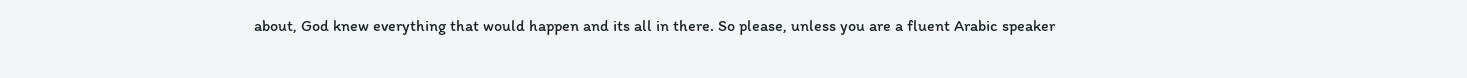about, God knew everything that would happen and its all in there. So please, unless you are a fluent Arabic speaker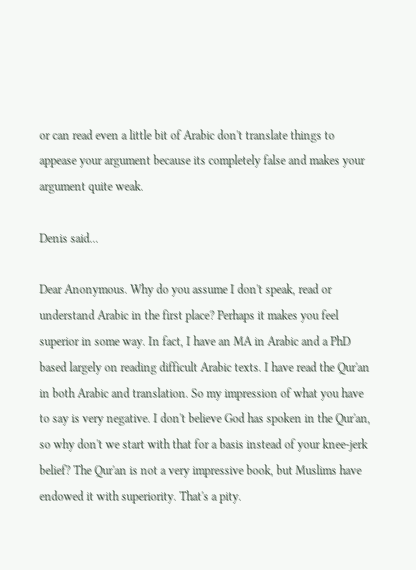or can read even a little bit of Arabic don't translate things to appease your argument because its completely false and makes your argument quite weak.

Denis said...

Dear Anonymous. Why do you assume I don't speak, read or understand Arabic in the first place? Perhaps it makes you feel superior in some way. In fact, I have an MA in Arabic and a PhD based largely on reading difficult Arabic texts. I have read the Qur'an in both Arabic and translation. So my impression of what you have to say is very negative. I don't believe God has spoken in the Qur'an, so why don't we start with that for a basis instead of your knee-jerk belief? The Qur'an is not a very impressive book, but Muslims have endowed it with superiority. That's a pity.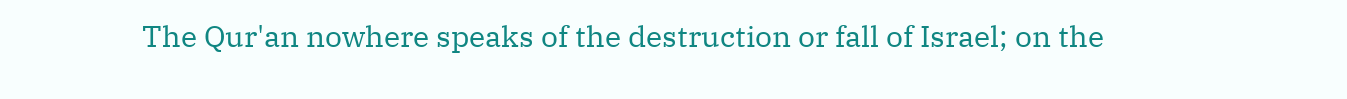The Qur'an nowhere speaks of the destruction or fall of Israel; on the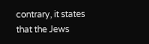contrary, it states that the Jews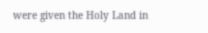were given the Holy Land in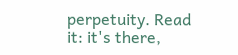perpetuity. Read it: it's there,